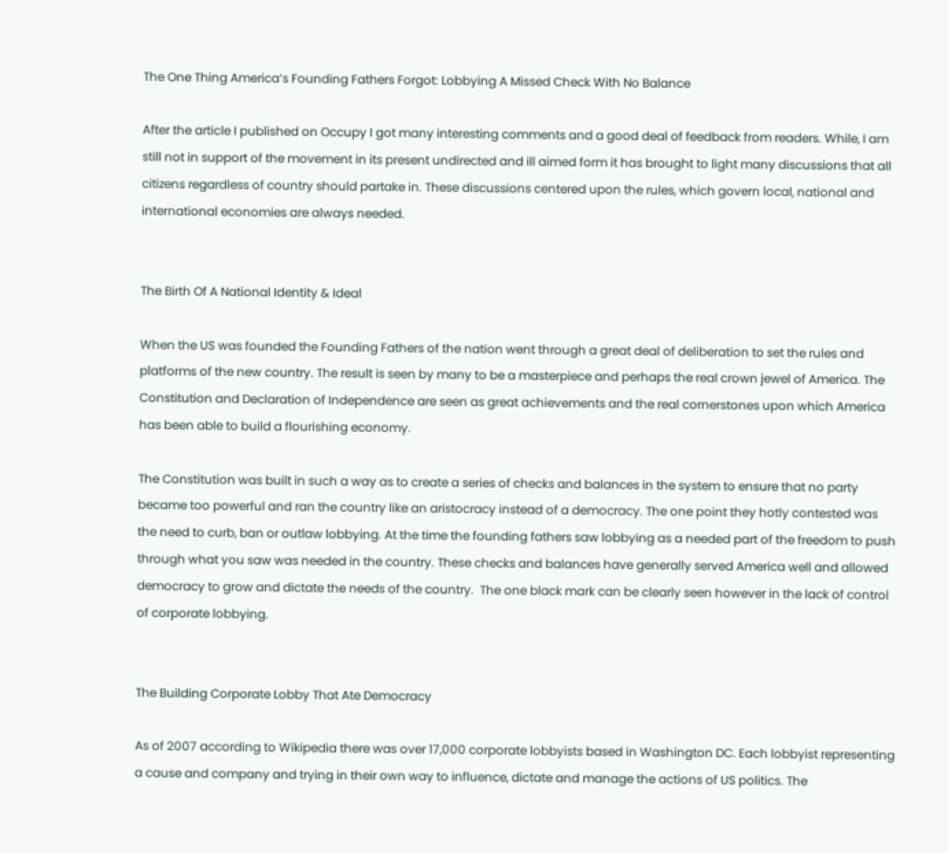The One Thing America’s Founding Fathers Forgot: Lobbying A Missed Check With No Balance

After the article I published on Occupy I got many interesting comments and a good deal of feedback from readers. While, I am still not in support of the movement in its present undirected and ill aimed form it has brought to light many discussions that all citizens regardless of country should partake in. These discussions centered upon the rules, which govern local, national and international economies are always needed.


The Birth Of A National Identity & Ideal

When the US was founded the Founding Fathers of the nation went through a great deal of deliberation to set the rules and platforms of the new country. The result is seen by many to be a masterpiece and perhaps the real crown jewel of America. The Constitution and Declaration of Independence are seen as great achievements and the real cornerstones upon which America has been able to build a flourishing economy.

The Constitution was built in such a way as to create a series of checks and balances in the system to ensure that no party became too powerful and ran the country like an aristocracy instead of a democracy. The one point they hotly contested was the need to curb, ban or outlaw lobbying. At the time the founding fathers saw lobbying as a needed part of the freedom to push through what you saw was needed in the country. These checks and balances have generally served America well and allowed democracy to grow and dictate the needs of the country.  The one black mark can be clearly seen however in the lack of control of corporate lobbying.


The Building Corporate Lobby That Ate Democracy

As of 2007 according to Wikipedia there was over 17,000 corporate lobbyists based in Washington DC. Each lobbyist representing a cause and company and trying in their own way to influence, dictate and manage the actions of US politics. The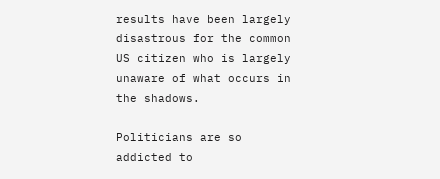results have been largely disastrous for the common US citizen who is largely unaware of what occurs in the shadows.

Politicians are so addicted to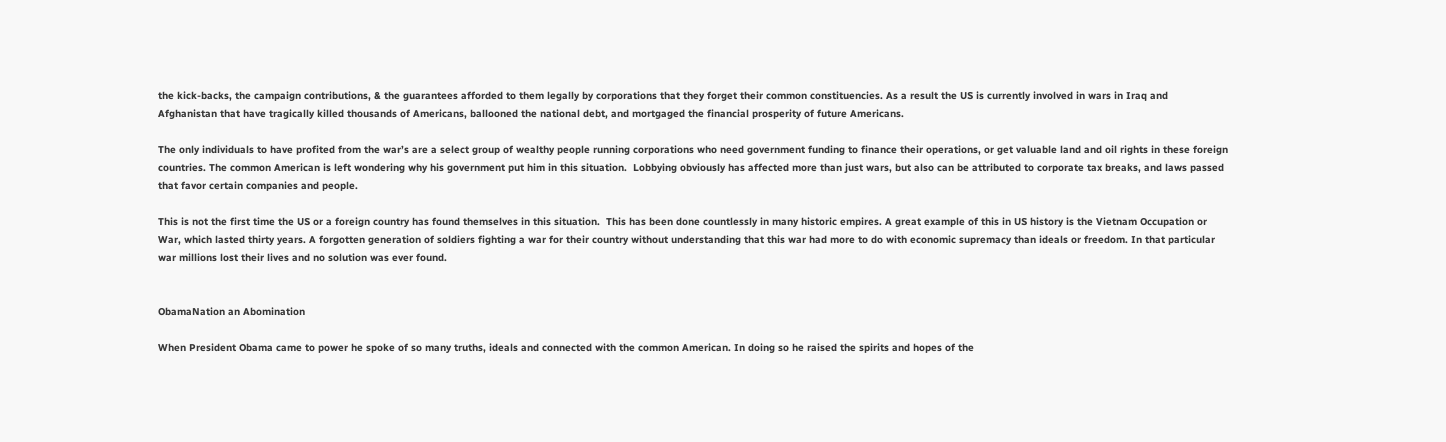the kick-backs, the campaign contributions, & the guarantees afforded to them legally by corporations that they forget their common constituencies. As a result the US is currently involved in wars in Iraq and Afghanistan that have tragically killed thousands of Americans, ballooned the national debt, and mortgaged the financial prosperity of future Americans.

The only individuals to have profited from the war’s are a select group of wealthy people running corporations who need government funding to finance their operations, or get valuable land and oil rights in these foreign countries. The common American is left wondering why his government put him in this situation.  Lobbying obviously has affected more than just wars, but also can be attributed to corporate tax breaks, and laws passed that favor certain companies and people.

This is not the first time the US or a foreign country has found themselves in this situation.  This has been done countlessly in many historic empires. A great example of this in US history is the Vietnam Occupation or War, which lasted thirty years. A forgotten generation of soldiers fighting a war for their country without understanding that this war had more to do with economic supremacy than ideals or freedom. In that particular war millions lost their lives and no solution was ever found.


ObamaNation an Abomination

When President Obama came to power he spoke of so many truths, ideals and connected with the common American. In doing so he raised the spirits and hopes of the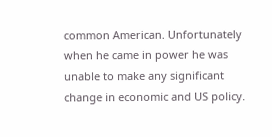common American. Unfortunately when he came in power he was unable to make any significant change in economic and US policy.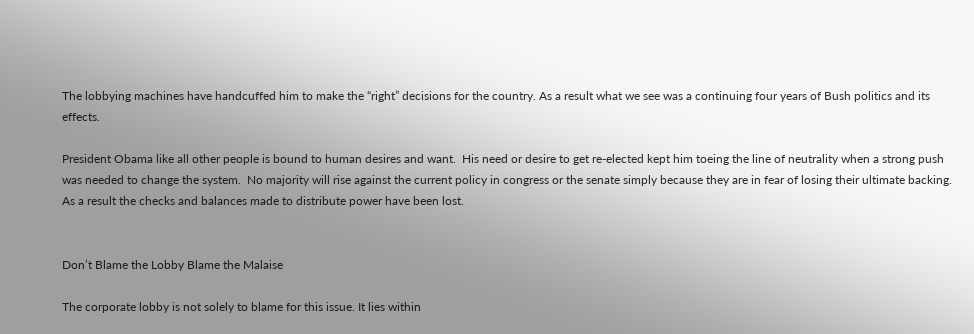The lobbying machines have handcuffed him to make the “right” decisions for the country. As a result what we see was a continuing four years of Bush politics and its effects.

President Obama like all other people is bound to human desires and want.  His need or desire to get re-elected kept him toeing the line of neutrality when a strong push was needed to change the system.  No majority will rise against the current policy in congress or the senate simply because they are in fear of losing their ultimate backing. As a result the checks and balances made to distribute power have been lost.


Don’t Blame the Lobby Blame the Malaise

The corporate lobby is not solely to blame for this issue. It lies within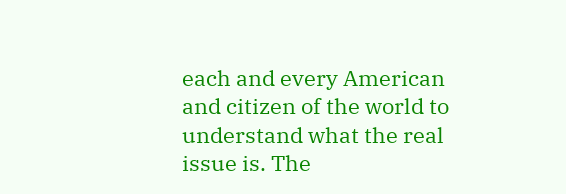each and every American and citizen of the world to understand what the real issue is. The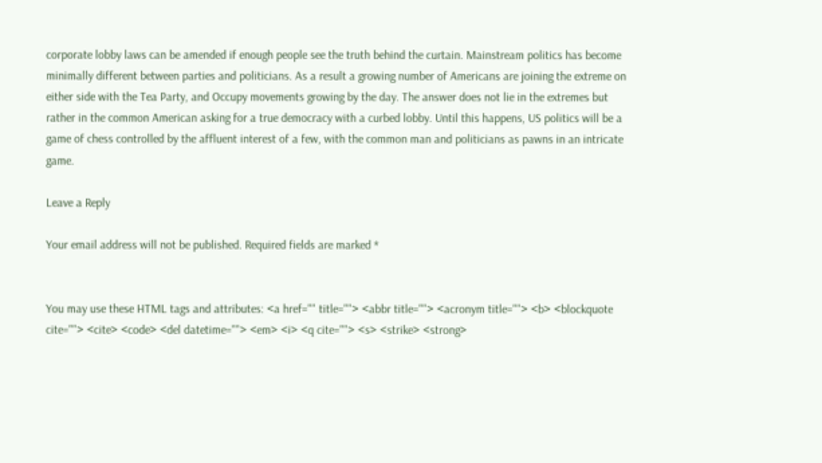corporate lobby laws can be amended if enough people see the truth behind the curtain. Mainstream politics has become minimally different between parties and politicians. As a result a growing number of Americans are joining the extreme on either side with the Tea Party, and Occupy movements growing by the day. The answer does not lie in the extremes but rather in the common American asking for a true democracy with a curbed lobby. Until this happens, US politics will be a game of chess controlled by the affluent interest of a few, with the common man and politicians as pawns in an intricate game.

Leave a Reply

Your email address will not be published. Required fields are marked *


You may use these HTML tags and attributes: <a href="" title=""> <abbr title=""> <acronym title=""> <b> <blockquote cite=""> <cite> <code> <del datetime=""> <em> <i> <q cite=""> <s> <strike> <strong>